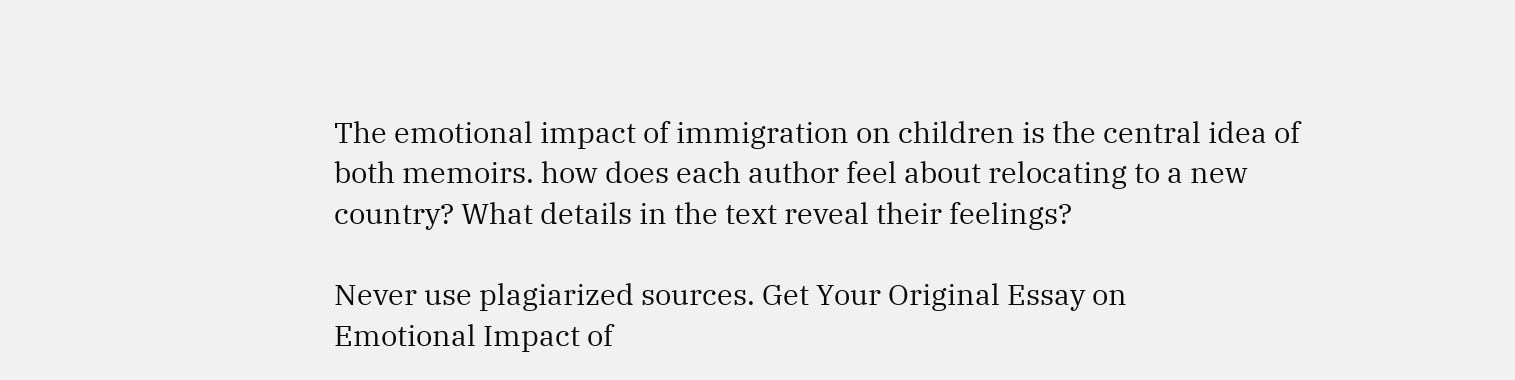The emotional impact of immigration on children is the central idea of both memoirs. how does each author feel about relocating to a new country? What details in the text reveal their feelings?

Never use plagiarized sources. Get Your Original Essay on
Emotional Impact of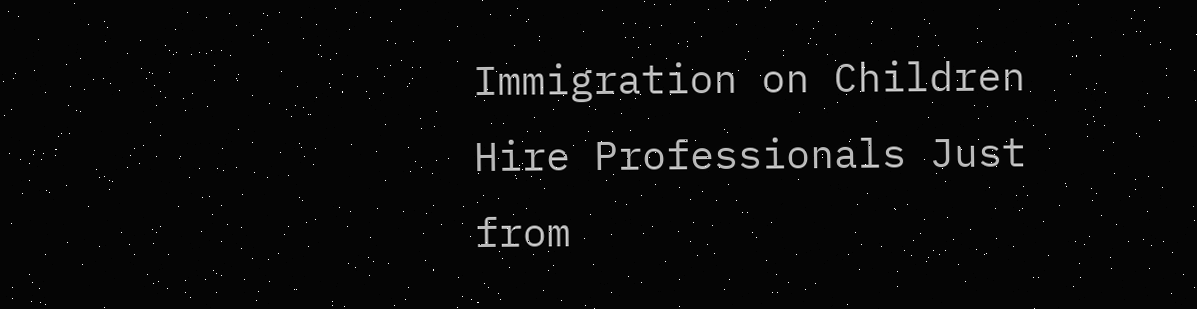Immigration on Children
Hire Professionals Just from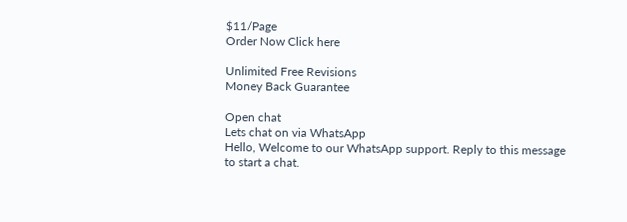$11/Page
Order Now Click here

Unlimited Free Revisions
Money Back Guarantee

Open chat
Lets chat on via WhatsApp
Hello, Welcome to our WhatsApp support. Reply to this message to start a chat.